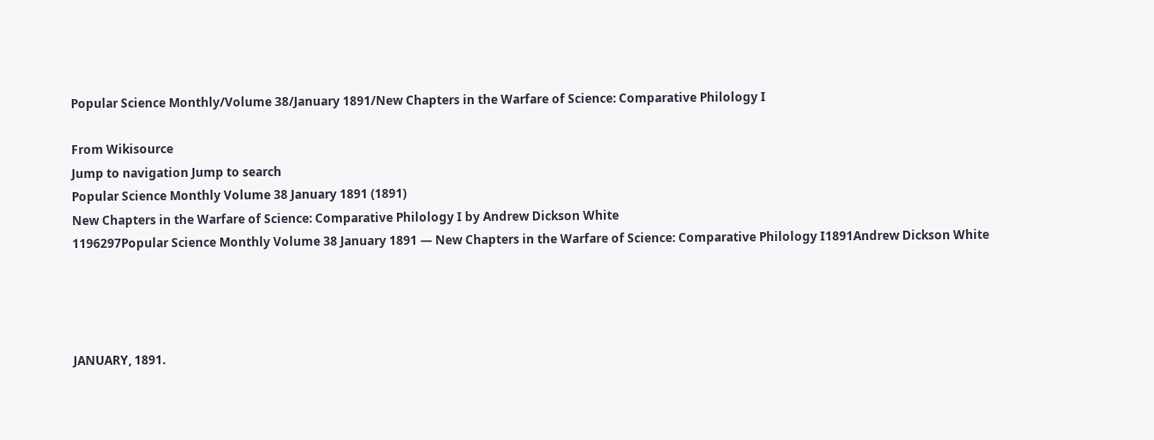Popular Science Monthly/Volume 38/January 1891/New Chapters in the Warfare of Science: Comparative Philology I

From Wikisource
Jump to navigation Jump to search
Popular Science Monthly Volume 38 January 1891 (1891)
New Chapters in the Warfare of Science: Comparative Philology I by Andrew Dickson White
1196297Popular Science Monthly Volume 38 January 1891 — New Chapters in the Warfare of Science: Comparative Philology I1891Andrew Dickson White




JANUARY, 1891.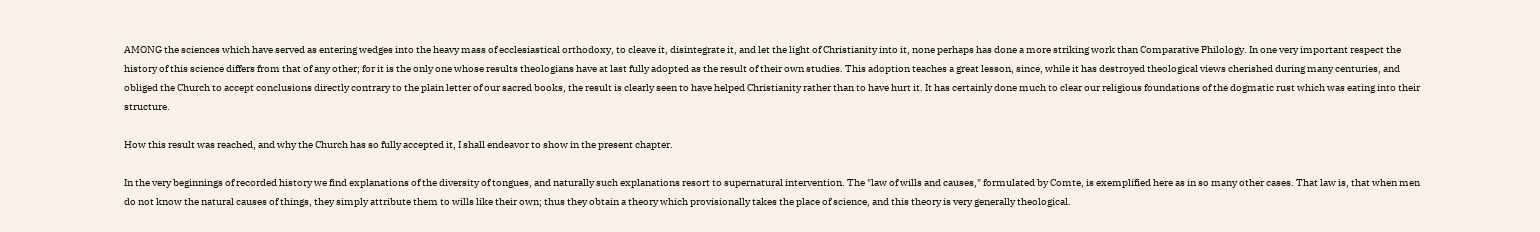AMONG the sciences which have served as entering wedges into the heavy mass of ecclesiastical orthodoxy, to cleave it, disintegrate it, and let the light of Christianity into it, none perhaps has done a more striking work than Comparative Philology. In one very important respect the history of this science differs from that of any other; for it is the only one whose results theologians have at last fully adopted as the result of their own studies. This adoption teaches a great lesson, since, while it has destroyed theological views cherished during many centuries, and obliged the Church to accept conclusions directly contrary to the plain letter of our sacred books, the result is clearly seen to have helped Christianity rather than to have hurt it. It has certainly done much to clear our religious foundations of the dogmatic rust which was eating into their structure.

How this result was reached, and why the Church has so fully accepted it, I shall endeavor to show in the present chapter.

In the very beginnings of recorded history we find explanations of the diversity of tongues, and naturally such explanations resort to supernatural intervention. The "law of wills and causes," formulated by Comte, is exemplified here as in so many other cases. That law is, that when men do not know the natural causes of things, they simply attribute them to wills like their own; thus they obtain a theory which provisionally takes the place of science, and this theory is very generally theological.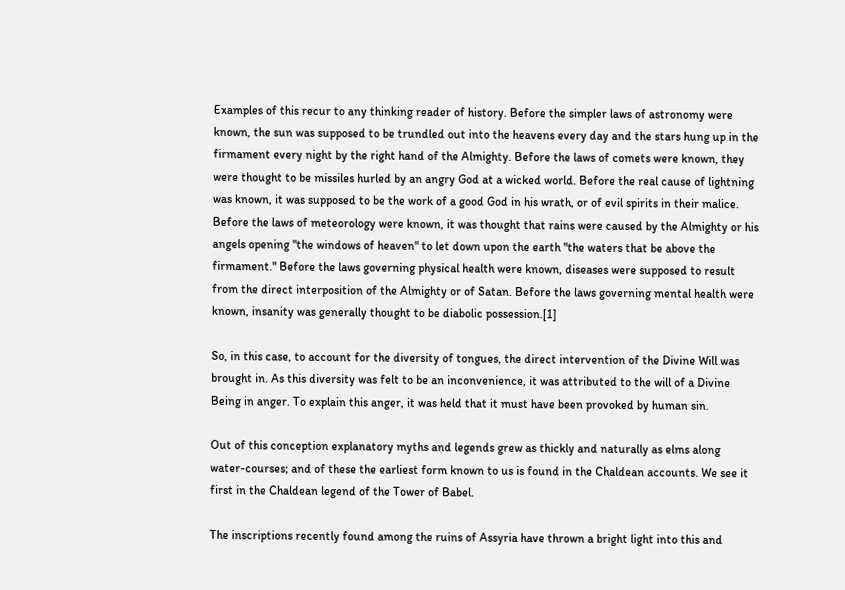Examples of this recur to any thinking reader of history. Before the simpler laws of astronomy were known, the sun was supposed to be trundled out into the heavens every day and the stars hung up in the firmament every night by the right hand of the Almighty. Before the laws of comets were known, they were thought to be missiles hurled by an angry God at a wicked world. Before the real cause of lightning was known, it was supposed to be the work of a good God in his wrath, or of evil spirits in their malice. Before the laws of meteorology were known, it was thought that rains were caused by the Almighty or his angels opening "the windows of heaven" to let down upon the earth "the waters that be above the firmament." Before the laws governing physical health were known, diseases were supposed to result from the direct interposition of the Almighty or of Satan. Before the laws governing mental health were known, insanity was generally thought to be diabolic possession.[1]

So, in this case, to account for the diversity of tongues, the direct intervention of the Divine Will was brought in. As this diversity was felt to be an inconvenience, it was attributed to the will of a Divine Being in anger. To explain this anger, it was held that it must have been provoked by human sin.

Out of this conception explanatory myths and legends grew as thickly and naturally as elms along water-courses; and of these the earliest form known to us is found in the Chaldean accounts. We see it first in the Chaldean legend of the Tower of Babel.

The inscriptions recently found among the ruins of Assyria have thrown a bright light into this and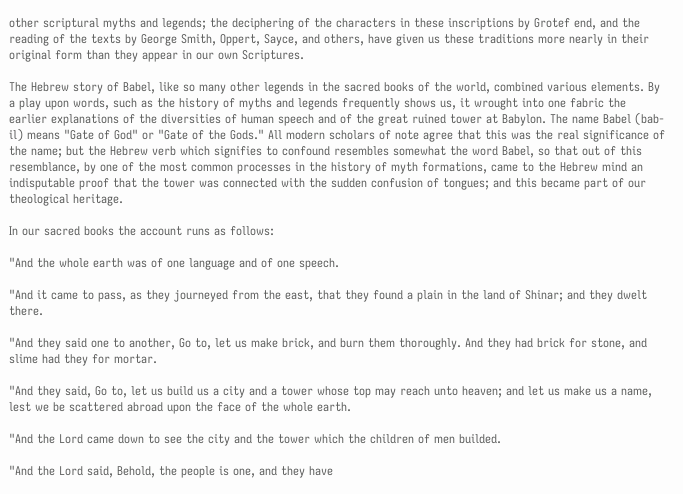other scriptural myths and legends; the deciphering of the characters in these inscriptions by Grotef end, and the reading of the texts by George Smith, Oppert, Sayce, and others, have given us these traditions more nearly in their original form than they appear in our own Scriptures.

The Hebrew story of Babel, like so many other legends in the sacred books of the world, combined various elements. By a play upon words, such as the history of myths and legends frequently shows us, it wrought into one fabric the earlier explanations of the diversities of human speech and of the great ruined tower at Babylon. The name Babel (bab-il) means "Gate of God" or "Gate of the Gods." All modern scholars of note agree that this was the real significance of the name; but the Hebrew verb which signifies to confound resembles somewhat the word Babel, so that out of this resemblance, by one of the most common processes in the history of myth formations, came to the Hebrew mind an indisputable proof that the tower was connected with the sudden confusion of tongues; and this became part of our theological heritage.

In our sacred books the account runs as follows:

"And the whole earth was of one language and of one speech.

"And it came to pass, as they journeyed from the east, that they found a plain in the land of Shinar; and they dwelt there.

"And they said one to another, Go to, let us make brick, and burn them thoroughly. And they had brick for stone, and slime had they for mortar.

"And they said, Go to, let us build us a city and a tower whose top may reach unto heaven; and let us make us a name, lest we be scattered abroad upon the face of the whole earth.

"And the Lord came down to see the city and the tower which the children of men builded.

"And the Lord said, Behold, the people is one, and they have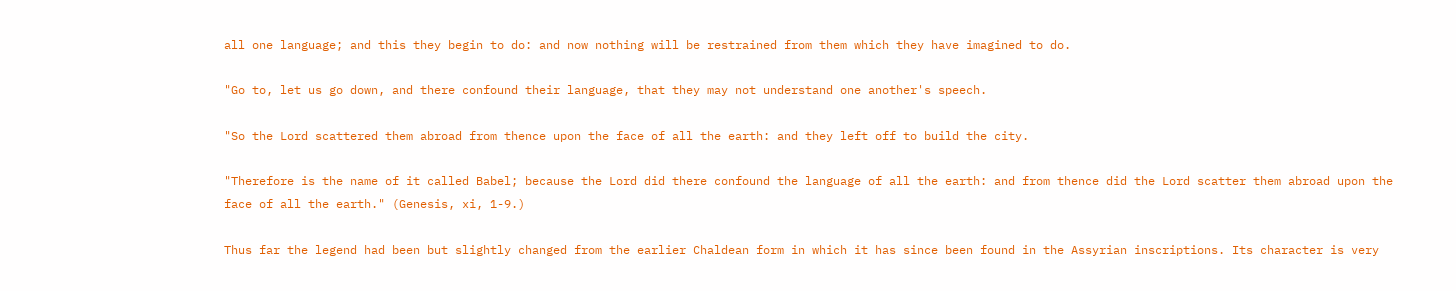all one language; and this they begin to do: and now nothing will be restrained from them which they have imagined to do.

"Go to, let us go down, and there confound their language, that they may not understand one another's speech.

"So the Lord scattered them abroad from thence upon the face of all the earth: and they left off to build the city.

"Therefore is the name of it called Babel; because the Lord did there confound the language of all the earth: and from thence did the Lord scatter them abroad upon the face of all the earth." (Genesis, xi, 1-9.)

Thus far the legend had been but slightly changed from the earlier Chaldean form in which it has since been found in the Assyrian inscriptions. Its character is very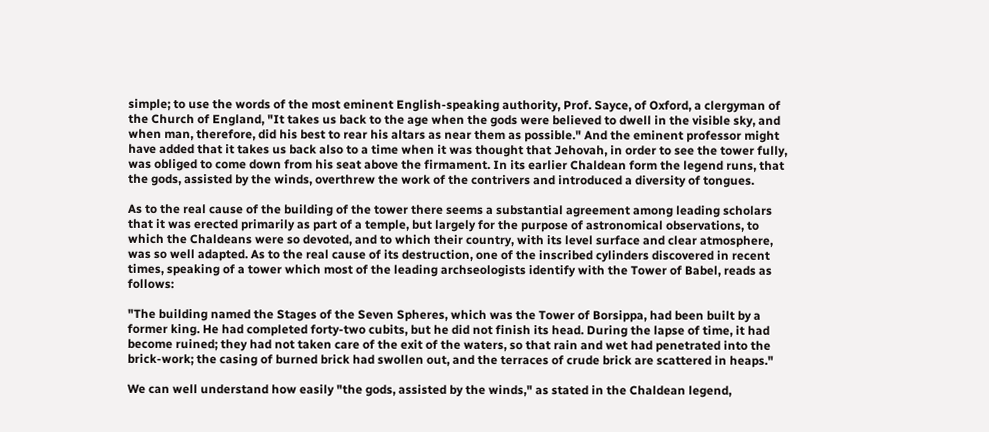simple; to use the words of the most eminent English-speaking authority, Prof. Sayce, of Oxford, a clergyman of the Church of England, "It takes us back to the age when the gods were believed to dwell in the visible sky, and when man, therefore, did his best to rear his altars as near them as possible." And the eminent professor might have added that it takes us back also to a time when it was thought that Jehovah, in order to see the tower fully, was obliged to come down from his seat above the firmament. In its earlier Chaldean form the legend runs, that the gods, assisted by the winds, overthrew the work of the contrivers and introduced a diversity of tongues.

As to the real cause of the building of the tower there seems a substantial agreement among leading scholars that it was erected primarily as part of a temple, but largely for the purpose of astronomical observations, to which the Chaldeans were so devoted, and to which their country, with its level surface and clear atmosphere, was so well adapted. As to the real cause of its destruction, one of the inscribed cylinders discovered in recent times, speaking of a tower which most of the leading archseologists identify with the Tower of Babel, reads as follows:

"The building named the Stages of the Seven Spheres, which was the Tower of Borsippa, had been built by a former king. He had completed forty-two cubits, but he did not finish its head. During the lapse of time, it had become ruined; they had not taken care of the exit of the waters, so that rain and wet had penetrated into the brick-work; the casing of burned brick had swollen out, and the terraces of crude brick are scattered in heaps."

We can well understand how easily "the gods, assisted by the winds," as stated in the Chaldean legend,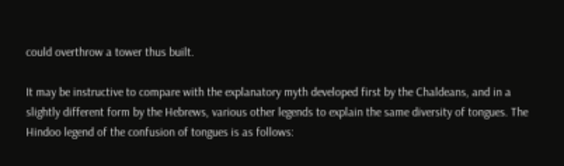could overthrow a tower thus built.

It may be instructive to compare with the explanatory myth developed first by the Chaldeans, and in a slightly different form by the Hebrews, various other legends to explain the same diversity of tongues. The Hindoo legend of the confusion of tongues is as follows: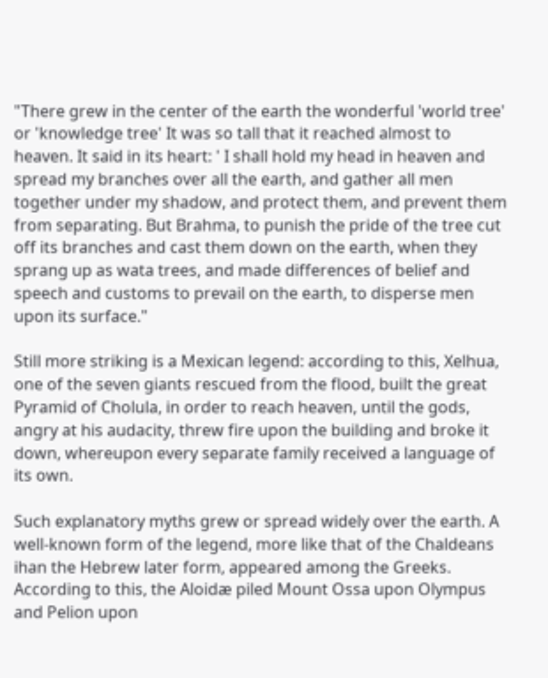"There grew in the center of the earth the wonderful 'world tree' or 'knowledge tree' It was so tall that it reached almost to heaven. It said in its heart: ' I shall hold my head in heaven and spread my branches over all the earth, and gather all men together under my shadow, and protect them, and prevent them from separating. But Brahma, to punish the pride of the tree cut off its branches and cast them down on the earth, when they sprang up as wata trees, and made differences of belief and speech and customs to prevail on the earth, to disperse men upon its surface."

Still more striking is a Mexican legend: according to this, Xelhua, one of the seven giants rescued from the flood, built the great Pyramid of Cholula, in order to reach heaven, until the gods, angry at his audacity, threw fire upon the building and broke it down, whereupon every separate family received a language of its own.

Such explanatory myths grew or spread widely over the earth. A well-known form of the legend, more like that of the Chaldeans ihan the Hebrew later form, appeared among the Greeks. According to this, the Aloidæ piled Mount Ossa upon Olympus and Pelion upon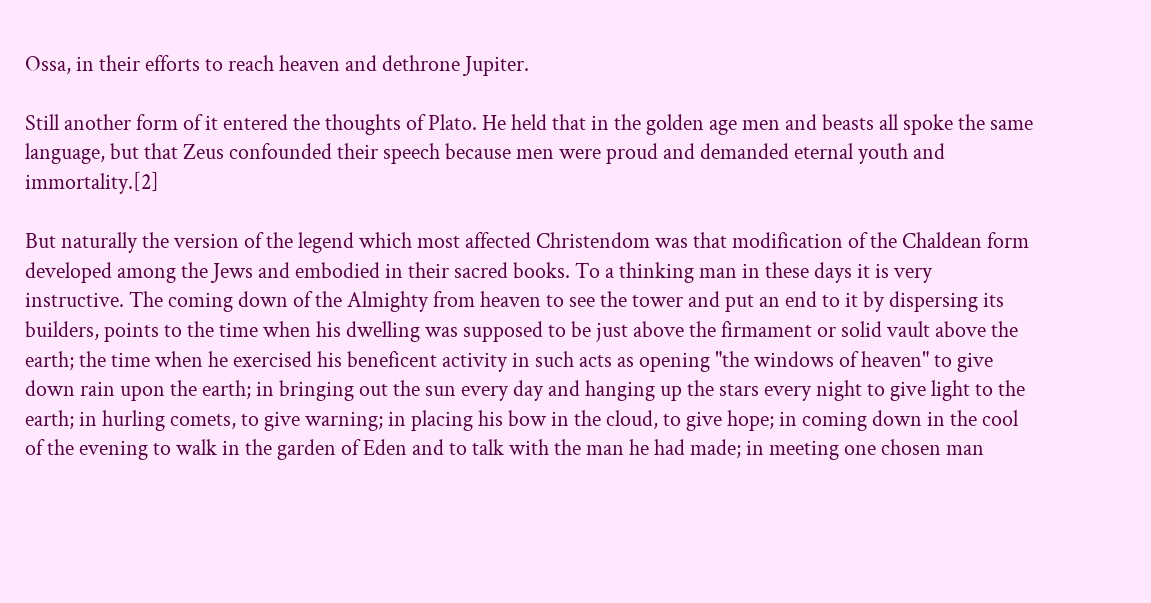Ossa, in their efforts to reach heaven and dethrone Jupiter.

Still another form of it entered the thoughts of Plato. He held that in the golden age men and beasts all spoke the same language, but that Zeus confounded their speech because men were proud and demanded eternal youth and immortality.[2]

But naturally the version of the legend which most affected Christendom was that modification of the Chaldean form developed among the Jews and embodied in their sacred books. To a thinking man in these days it is very instructive. The coming down of the Almighty from heaven to see the tower and put an end to it by dispersing its builders, points to the time when his dwelling was supposed to be just above the firmament or solid vault above the earth; the time when he exercised his beneficent activity in such acts as opening "the windows of heaven" to give down rain upon the earth; in bringing out the sun every day and hanging up the stars every night to give light to the earth; in hurling comets, to give warning; in placing his bow in the cloud, to give hope; in coming down in the cool of the evening to walk in the garden of Eden and to talk with the man he had made; in meeting one chosen man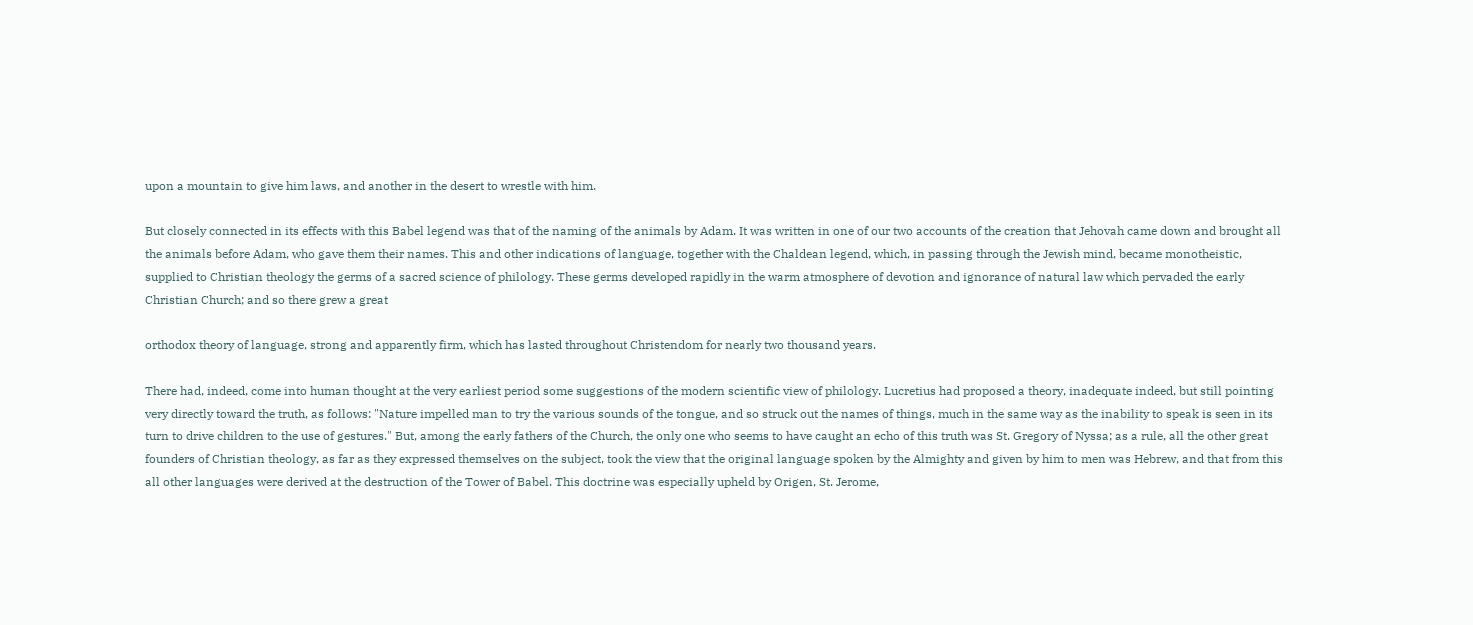upon a mountain to give him laws, and another in the desert to wrestle with him.

But closely connected in its effects with this Babel legend was that of the naming of the animals by Adam. It was written in one of our two accounts of the creation that Jehovah came down and brought all the animals before Adam, who gave them their names. This and other indications of language, together with the Chaldean legend, which, in passing through the Jewish mind, became monotheistic, supplied to Christian theology the germs of a sacred science of philology. These germs developed rapidly in the warm atmosphere of devotion and ignorance of natural law which pervaded the early Christian Church; and so there grew a great

orthodox theory of language, strong and apparently firm, which has lasted throughout Christendom for nearly two thousand years.

There had, indeed, come into human thought at the very earliest period some suggestions of the modern scientific view of philology. Lucretius had proposed a theory, inadequate indeed, but still pointing very directly toward the truth, as follows: "Nature impelled man to try the various sounds of the tongue, and so struck out the names of things, much in the same way as the inability to speak is seen in its turn to drive children to the use of gestures." But, among the early fathers of the Church, the only one who seems to have caught an echo of this truth was St. Gregory of Nyssa; as a rule, all the other great founders of Christian theology, as far as they expressed themselves on the subject, took the view that the original language spoken by the Almighty and given by him to men was Hebrew, and that from this all other languages were derived at the destruction of the Tower of Babel. This doctrine was especially upheld by Origen, St. Jerome,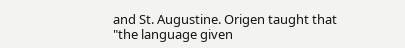and St. Augustine. Origen taught that "the language given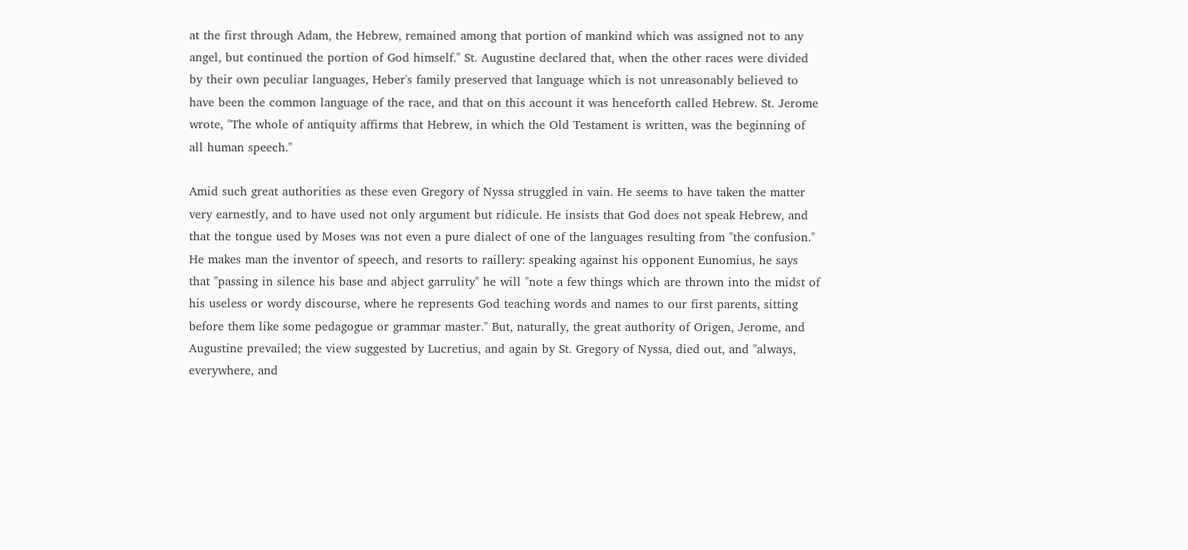at the first through Adam, the Hebrew, remained among that portion of mankind which was assigned not to any angel, but continued the portion of God himself." St. Augustine declared that, when the other races were divided by their own peculiar languages, Heber's family preserved that language which is not unreasonably believed to have been the common language of the race, and that on this account it was henceforth called Hebrew. St. Jerome wrote, "The whole of antiquity affirms that Hebrew, in which the Old Testament is written, was the beginning of all human speech."

Amid such great authorities as these even Gregory of Nyssa struggled in vain. He seems to have taken the matter very earnestly, and to have used not only argument but ridicule. He insists that God does not speak Hebrew, and that the tongue used by Moses was not even a pure dialect of one of the languages resulting from "the confusion." He makes man the inventor of speech, and resorts to raillery: speaking against his opponent Eunomius, he says that "passing in silence his base and abject garrulity" he will "note a few things which are thrown into the midst of his useless or wordy discourse, where he represents God teaching words and names to our first parents, sitting before them like some pedagogue or grammar master." But, naturally, the great authority of Origen, Jerome, and Augustine prevailed; the view suggested by Lucretius, and again by St. Gregory of Nyssa, died out, and "always, everywhere, and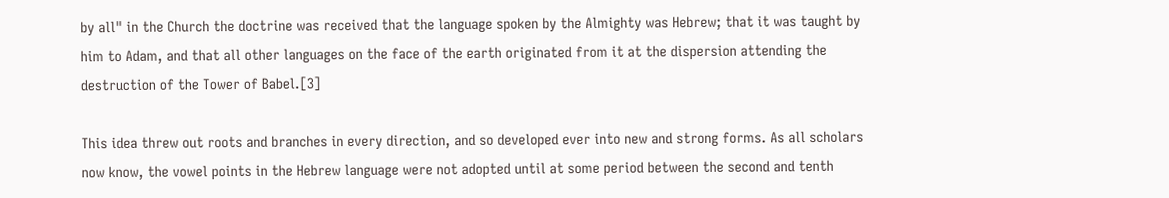by all" in the Church the doctrine was received that the language spoken by the Almighty was Hebrew; that it was taught by him to Adam, and that all other languages on the face of the earth originated from it at the dispersion attending the destruction of the Tower of Babel.[3]

This idea threw out roots and branches in every direction, and so developed ever into new and strong forms. As all scholars now know, the vowel points in the Hebrew language were not adopted until at some period between the second and tenth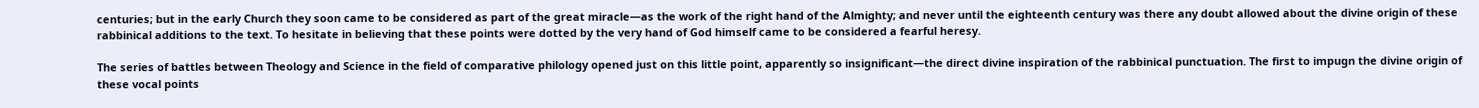centuries; but in the early Church they soon came to be considered as part of the great miracle—as the work of the right hand of the Almighty; and never until the eighteenth century was there any doubt allowed about the divine origin of these rabbinical additions to the text. To hesitate in believing that these points were dotted by the very hand of God himself came to be considered a fearful heresy.

The series of battles between Theology and Science in the field of comparative philology opened just on this little point, apparently so insignificant—the direct divine inspiration of the rabbinical punctuation. The first to impugn the divine origin of these vocal points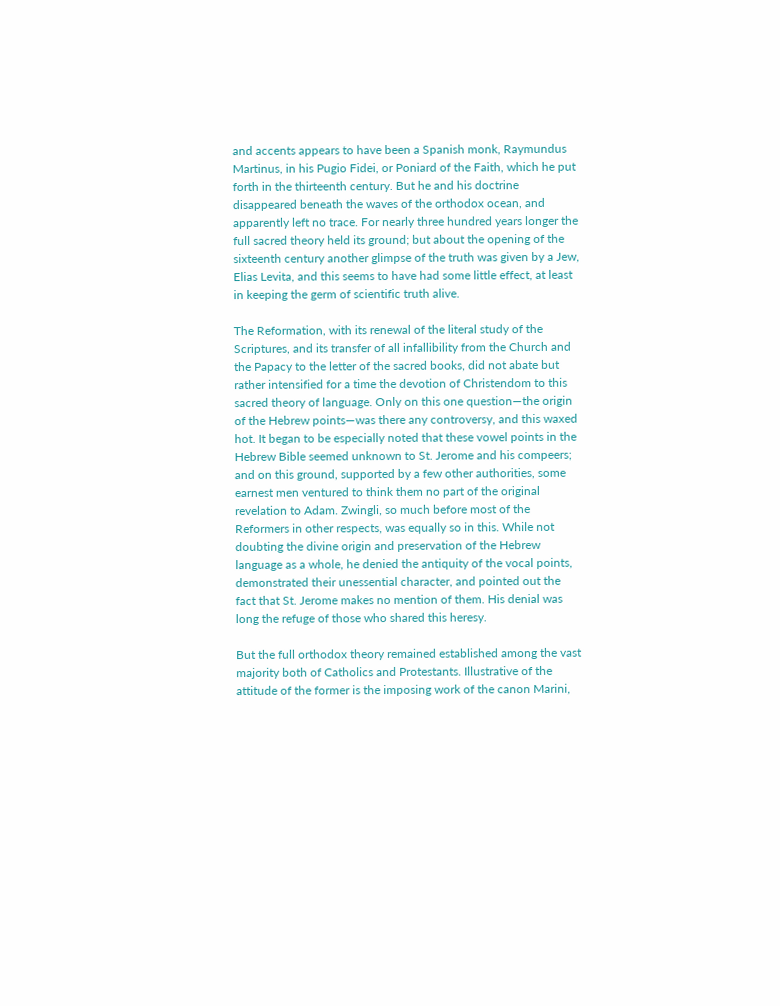and accents appears to have been a Spanish monk, Raymundus Martinus, in his Pugio Fidei, or Poniard of the Faith, which he put forth in the thirteenth century. But he and his doctrine disappeared beneath the waves of the orthodox ocean, and apparently left no trace. For nearly three hundred years longer the full sacred theory held its ground; but about the opening of the sixteenth century another glimpse of the truth was given by a Jew, Elias Levita, and this seems to have had some little effect, at least in keeping the germ of scientific truth alive.

The Reformation, with its renewal of the literal study of the Scriptures, and its transfer of all infallibility from the Church and the Papacy to the letter of the sacred books, did not abate but rather intensified for a time the devotion of Christendom to this sacred theory of language. Only on this one question—the origin of the Hebrew points—was there any controversy, and this waxed hot. It began to be especially noted that these vowel points in the Hebrew Bible seemed unknown to St. Jerome and his compeers; and on this ground, supported by a few other authorities, some earnest men ventured to think them no part of the original revelation to Adam. Zwingli, so much before most of the Reformers in other respects, was equally so in this. While not doubting the divine origin and preservation of the Hebrew language as a whole, he denied the antiquity of the vocal points, demonstrated their unessential character, and pointed out the fact that St. Jerome makes no mention of them. His denial was long the refuge of those who shared this heresy.

But the full orthodox theory remained established among the vast majority both of Catholics and Protestants. Illustrative of the attitude of the former is the imposing work of the canon Marini,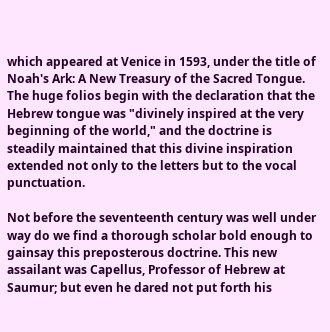which appeared at Venice in 1593, under the title of Noah's Ark: A New Treasury of the Sacred Tongue. The huge folios begin with the declaration that the Hebrew tongue was "divinely inspired at the very beginning of the world," and the doctrine is steadily maintained that this divine inspiration extended not only to the letters but to the vocal punctuation.

Not before the seventeenth century was well under way do we find a thorough scholar bold enough to gainsay this preposterous doctrine. This new assailant was Capellus, Professor of Hebrew at Saumur; but even he dared not put forth his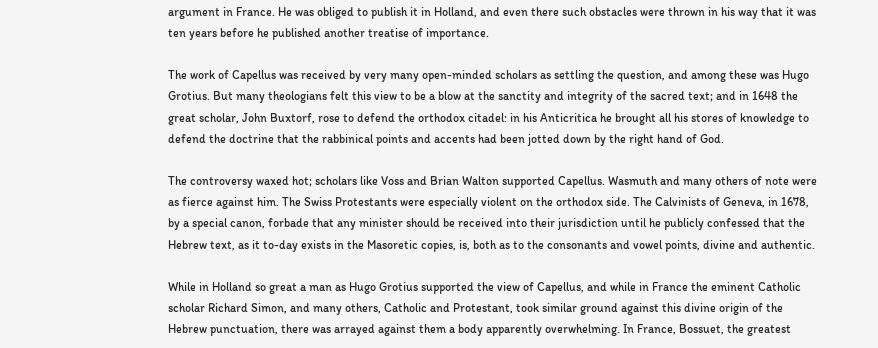argument in France. He was obliged to publish it in Holland, and even there such obstacles were thrown in his way that it was ten years before he published another treatise of importance.

The work of Capellus was received by very many open-minded scholars as settling the question, and among these was Hugo Grotius. But many theologians felt this view to be a blow at the sanctity and integrity of the sacred text; and in 1648 the great scholar, John Buxtorf, rose to defend the orthodox citadel: in his Anticritica he brought all his stores of knowledge to defend the doctrine that the rabbinical points and accents had been jotted down by the right hand of God.

The controversy waxed hot; scholars like Voss and Brian Walton supported Capellus. Wasmuth and many others of note were as fierce against him. The Swiss Protestants were especially violent on the orthodox side. The Calvinists of Geneva, in 1678, by a special canon, forbade that any minister should be received into their jurisdiction until he publicly confessed that the Hebrew text, as it to-day exists in the Masoretic copies, is, both as to the consonants and vowel points, divine and authentic.

While in Holland so great a man as Hugo Grotius supported the view of Capellus, and while in France the eminent Catholic scholar Richard Simon, and many others, Catholic and Protestant, took similar ground against this divine origin of the Hebrew punctuation, there was arrayed against them a body apparently overwhelming. In France, Bossuet, the greatest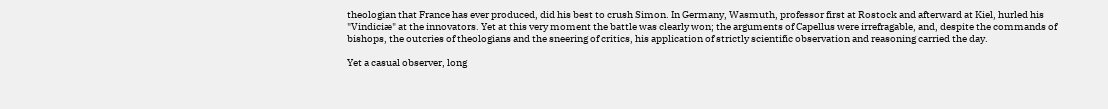theologian that France has ever produced, did his best to crush Simon. In Germany, Wasmuth, professor first at Rostock and afterward at Kiel, hurled his "Vindiciæ" at the innovators. Yet at this very moment the battle was clearly won; the arguments of Capellus were irrefragable, and, despite the commands of bishops, the outcries of theologians and the sneering of critics, his application of strictly scientific observation and reasoning carried the day.

Yet a casual observer, long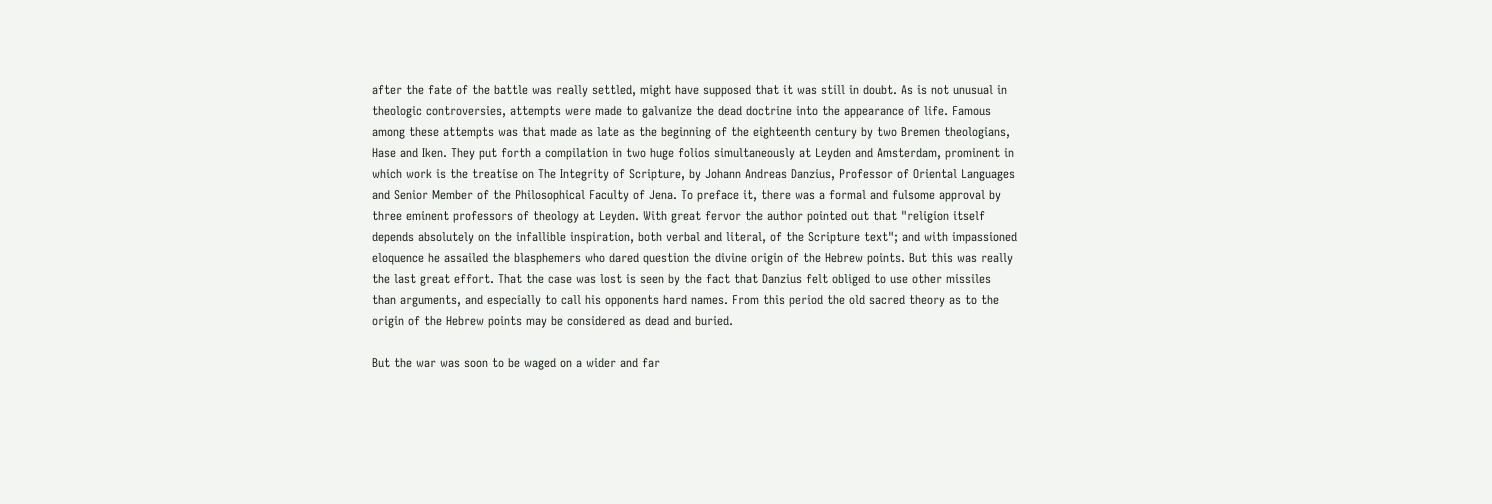after the fate of the battle was really settled, might have supposed that it was still in doubt. As is not unusual in theologic controversies, attempts were made to galvanize the dead doctrine into the appearance of life. Famous among these attempts was that made as late as the beginning of the eighteenth century by two Bremen theologians, Hase and Iken. They put forth a compilation in two huge folios simultaneously at Leyden and Amsterdam, prominent in which work is the treatise on The Integrity of Scripture, by Johann Andreas Danzius, Professor of Oriental Languages and Senior Member of the Philosophical Faculty of Jena. To preface it, there was a formal and fulsome approval by three eminent professors of theology at Leyden. With great fervor the author pointed out that "religion itself depends absolutely on the infallible inspiration, both verbal and literal, of the Scripture text"; and with impassioned eloquence he assailed the blasphemers who dared question the divine origin of the Hebrew points. But this was really the last great effort. That the case was lost is seen by the fact that Danzius felt obliged to use other missiles than arguments, and especially to call his opponents hard names. From this period the old sacred theory as to the origin of the Hebrew points may be considered as dead and buried.

But the war was soon to be waged on a wider and far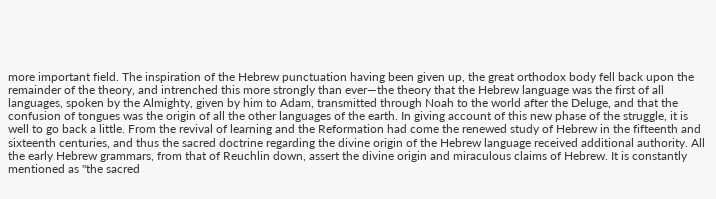more important field. The inspiration of the Hebrew punctuation having been given up, the great orthodox body fell back upon the remainder of the theory, and intrenched this more strongly than ever—the theory that the Hebrew language was the first of all languages, spoken by the Almighty, given by him to Adam, transmitted through Noah to the world after the Deluge, and that the confusion of tongues was the origin of all the other languages of the earth. In giving account of this new phase of the struggle, it is well to go back a little. From the revival of learning and the Reformation had come the renewed study of Hebrew in the fifteenth and sixteenth centuries, and thus the sacred doctrine regarding the divine origin of the Hebrew language received additional authority. All the early Hebrew grammars, from that of Reuchlin down, assert the divine origin and miraculous claims of Hebrew. It is constantly mentioned as "the sacred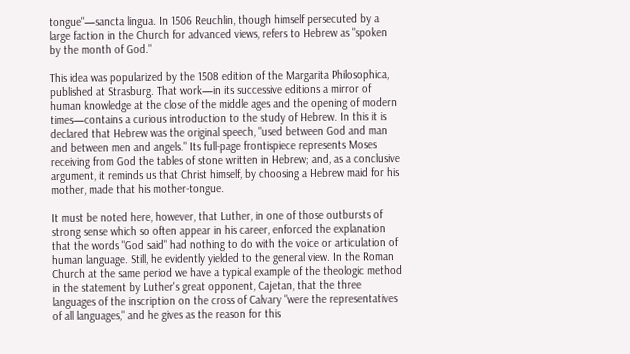tongue"—sancta lingua. In 1506 Reuchlin, though himself persecuted by a large faction in the Church for advanced views, refers to Hebrew as "spoken by the month of God."

This idea was popularized by the 1508 edition of the Margarita Philosophica, published at Strasburg. That work—in its successive editions a mirror of human knowledge at the close of the middle ages and the opening of modern times—contains a curious introduction to the study of Hebrew. In this it is declared that Hebrew was the original speech, "used between God and man and between men and angels." Its full-page frontispiece represents Moses receiving from God the tables of stone written in Hebrew; and, as a conclusive argument, it reminds us that Christ himself, by choosing a Hebrew maid for his mother, made that his mother-tongue.

It must be noted here, however, that Luther, in one of those outbursts of strong sense which so often appear in his career, enforced the explanation that the words "God said" had nothing to do with the voice or articulation of human language. Still, he evidently yielded to the general view. In the Roman Church at the same period we have a typical example of the theologic method in the statement by Luther's great opponent, Cajetan, that the three languages of the inscription on the cross of Calvary "were the representatives of all languages," and he gives as the reason for this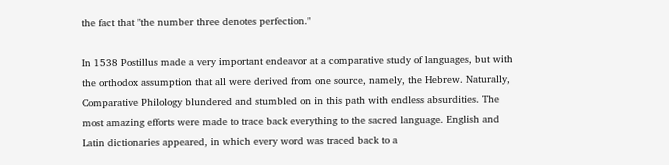the fact that "the number three denotes perfection."

In 1538 Postillus made a very important endeavor at a comparative study of languages, but with the orthodox assumption that all were derived from one source, namely, the Hebrew. Naturally, Comparative Philology blundered and stumbled on in this path with endless absurdities. The most amazing efforts were made to trace back everything to the sacred language. English and Latin dictionaries appeared, in which every word was traced back to a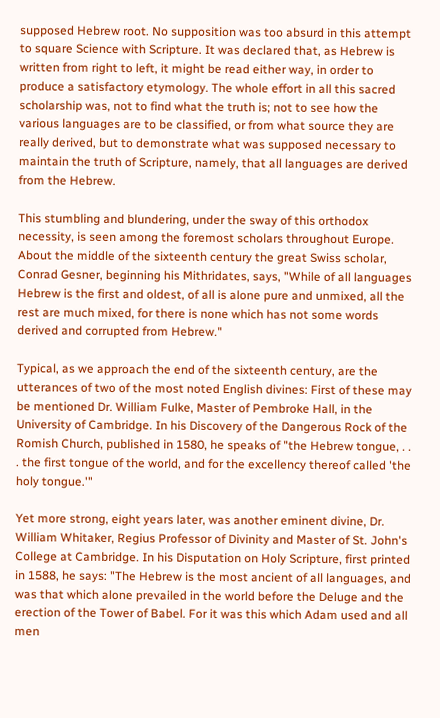supposed Hebrew root. No supposition was too absurd in this attempt to square Science with Scripture. It was declared that, as Hebrew is written from right to left, it might be read either way, in order to produce a satisfactory etymology. The whole effort in all this sacred scholarship was, not to find what the truth is; not to see how the various languages are to be classified, or from what source they are really derived, but to demonstrate what was supposed necessary to maintain the truth of Scripture, namely, that all languages are derived from the Hebrew.

This stumbling and blundering, under the sway of this orthodox necessity, is seen among the foremost scholars throughout Europe. About the middle of the sixteenth century the great Swiss scholar, Conrad Gesner, beginning his Mithridates, says, "While of all languages Hebrew is the first and oldest, of all is alone pure and unmixed, all the rest are much mixed, for there is none which has not some words derived and corrupted from Hebrew."

Typical, as we approach the end of the sixteenth century, are the utterances of two of the most noted English divines: First of these may be mentioned Dr. William Fulke, Master of Pembroke Hall, in the University of Cambridge. In his Discovery of the Dangerous Rock of the Romish Church, published in 1580, he speaks of "the Hebrew tongue, . . . the first tongue of the world, and for the excellency thereof called 'the holy tongue.'"

Yet more strong, eight years later, was another eminent divine, Dr. William Whitaker, Regius Professor of Divinity and Master of St. John's College at Cambridge. In his Disputation on Holy Scripture, first printed in 1588, he says: "The Hebrew is the most ancient of all languages, and was that which alone prevailed in the world before the Deluge and the erection of the Tower of Babel. For it was this which Adam used and all men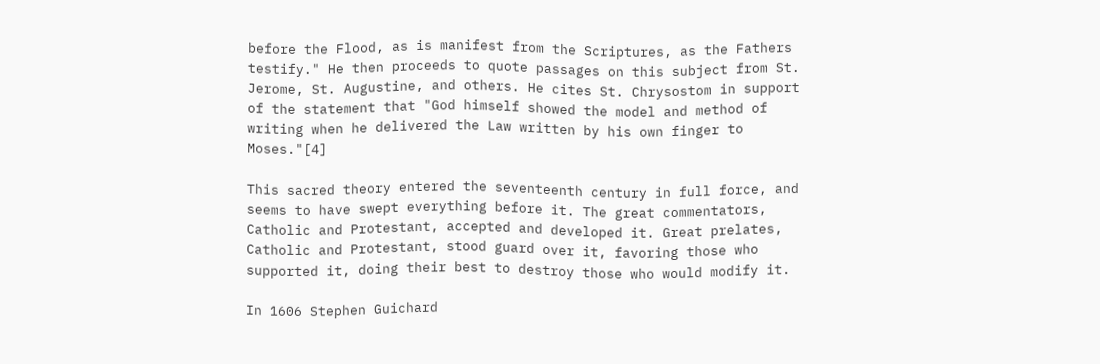before the Flood, as is manifest from the Scriptures, as the Fathers testify." He then proceeds to quote passages on this subject from St. Jerome, St. Augustine, and others. He cites St. Chrysostom in support of the statement that "God himself showed the model and method of writing when he delivered the Law written by his own finger to Moses."[4]

This sacred theory entered the seventeenth century in full force, and seems to have swept everything before it. The great commentators, Catholic and Protestant, accepted and developed it. Great prelates, Catholic and Protestant, stood guard over it, favoring those who supported it, doing their best to destroy those who would modify it.

In 1606 Stephen Guichard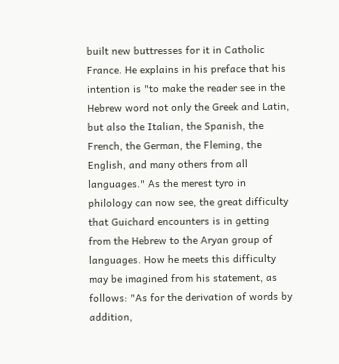built new buttresses for it in Catholic France. He explains in his preface that his intention is "to make the reader see in the Hebrew word not only the Greek and Latin, but also the Italian, the Spanish, the French, the German, the Fleming, the English, and many others from all languages." As the merest tyro in philology can now see, the great difficulty that Guichard encounters is in getting from the Hebrew to the Aryan group of languages. How he meets this difficulty may be imagined from his statement, as follows: "As for the derivation of words by addition,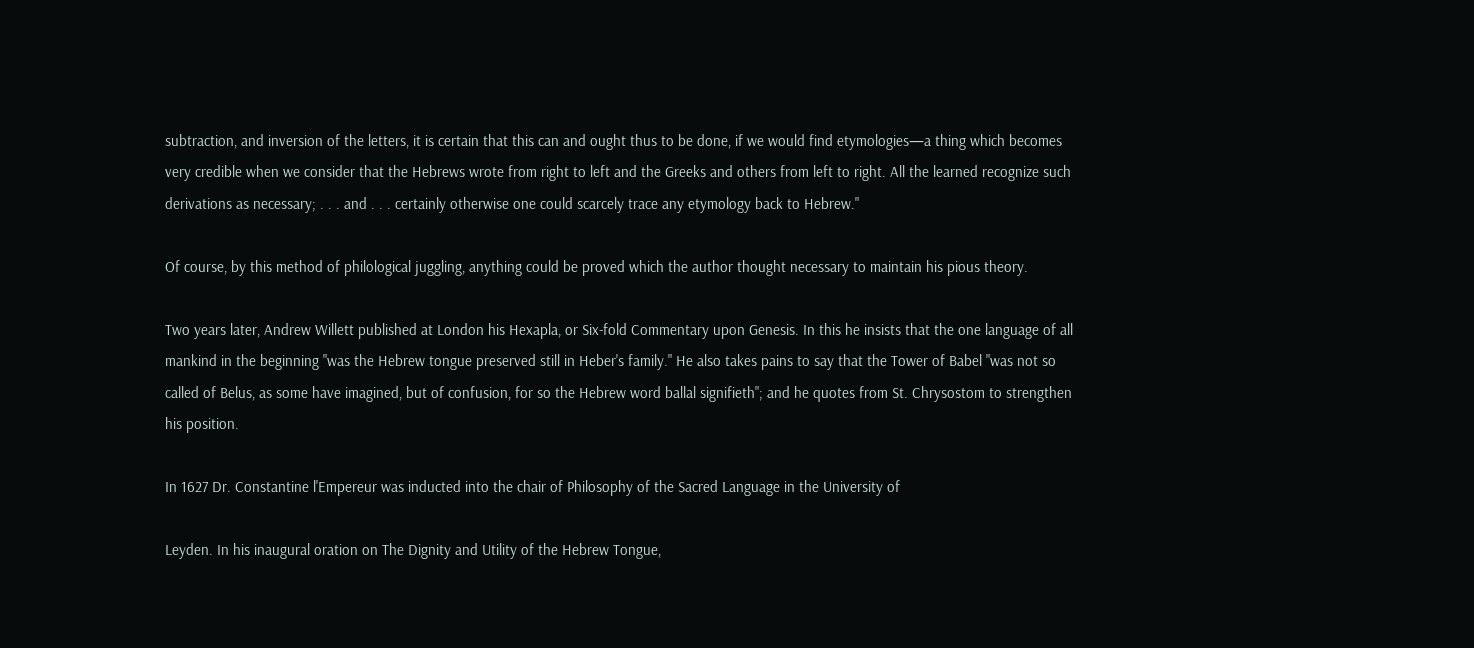subtraction, and inversion of the letters, it is certain that this can and ought thus to be done, if we would find etymologies—a thing which becomes very credible when we consider that the Hebrews wrote from right to left and the Greeks and others from left to right. All the learned recognize such derivations as necessary; . . . and . . . certainly otherwise one could scarcely trace any etymology back to Hebrew."

Of course, by this method of philological juggling, anything could be proved which the author thought necessary to maintain his pious theory.

Two years later, Andrew Willett published at London his Hexapla, or Six-fold Commentary upon Genesis. In this he insists that the one language of all mankind in the beginning "was the Hebrew tongue preserved still in Heber's family." He also takes pains to say that the Tower of Babel "was not so called of Belus, as some have imagined, but of confusion, for so the Hebrew word ballal signifieth"; and he quotes from St. Chrysostom to strengthen his position.

In 1627 Dr. Constantine l'Empereur was inducted into the chair of Philosophy of the Sacred Language in the University of

Leyden. In his inaugural oration on The Dignity and Utility of the Hebrew Tongue,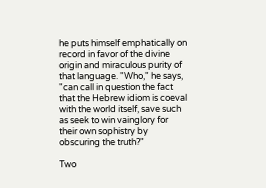he puts himself emphatically on record in favor of the divine origin and miraculous purity of that language. "Who," he says, "can call in question the fact that the Hebrew idiom is coeval with the world itself, save such as seek to win vainglory for their own sophistry by obscuring the truth?"

Two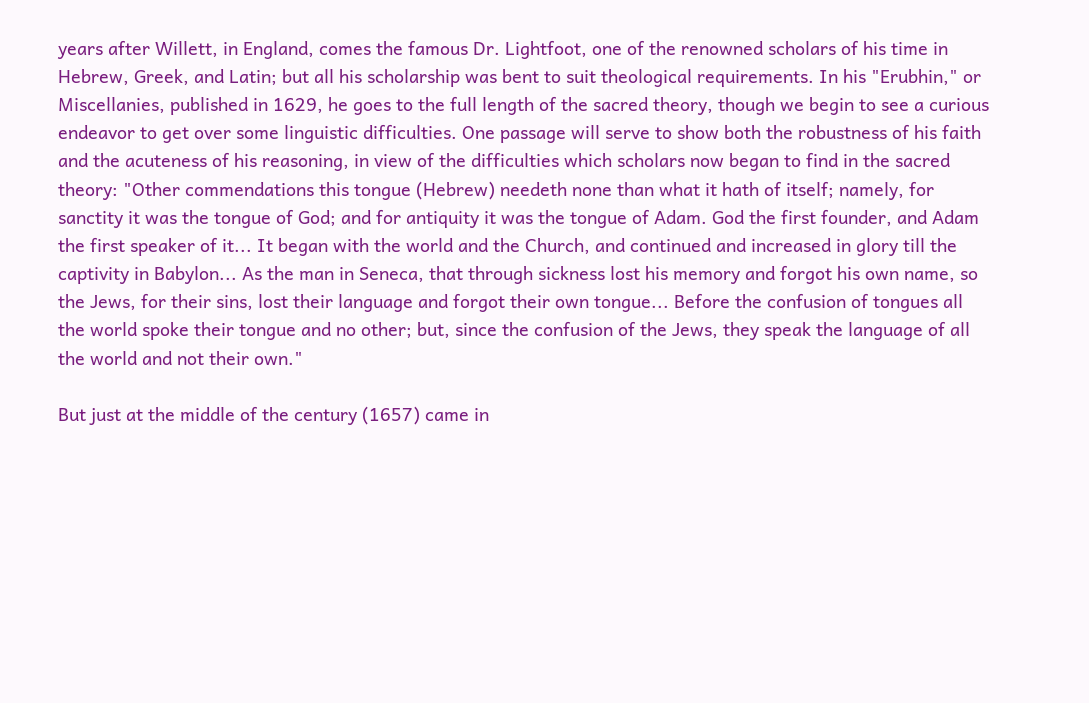years after Willett, in England, comes the famous Dr. Lightfoot, one of the renowned scholars of his time in Hebrew, Greek, and Latin; but all his scholarship was bent to suit theological requirements. In his "Erubhin," or Miscellanies, published in 1629, he goes to the full length of the sacred theory, though we begin to see a curious endeavor to get over some linguistic difficulties. One passage will serve to show both the robustness of his faith and the acuteness of his reasoning, in view of the difficulties which scholars now began to find in the sacred theory: "Other commendations this tongue (Hebrew) needeth none than what it hath of itself; namely, for sanctity it was the tongue of God; and for antiquity it was the tongue of Adam. God the first founder, and Adam the first speaker of it... It began with the world and the Church, and continued and increased in glory till the captivity in Babylon... As the man in Seneca, that through sickness lost his memory and forgot his own name, so the Jews, for their sins, lost their language and forgot their own tongue... Before the confusion of tongues all the world spoke their tongue and no other; but, since the confusion of the Jews, they speak the language of all the world and not their own."

But just at the middle of the century (1657) came in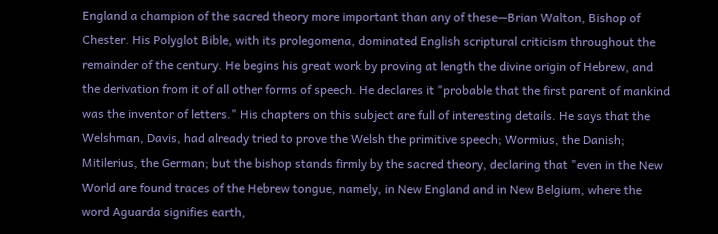England a champion of the sacred theory more important than any of these—Brian Walton, Bishop of Chester. His Polyglot Bible, with its prolegomena, dominated English scriptural criticism throughout the remainder of the century. He begins his great work by proving at length the divine origin of Hebrew, and the derivation from it of all other forms of speech. He declares it "probable that the first parent of mankind was the inventor of letters." His chapters on this subject are full of interesting details. He says that the Welshman, Davis, had already tried to prove the Welsh the primitive speech; Wormius, the Danish; Mitilerius, the German; but the bishop stands firmly by the sacred theory, declaring that "even in the New World are found traces of the Hebrew tongue, namely, in New England and in New Belgium, where the word Aguarda signifies earth,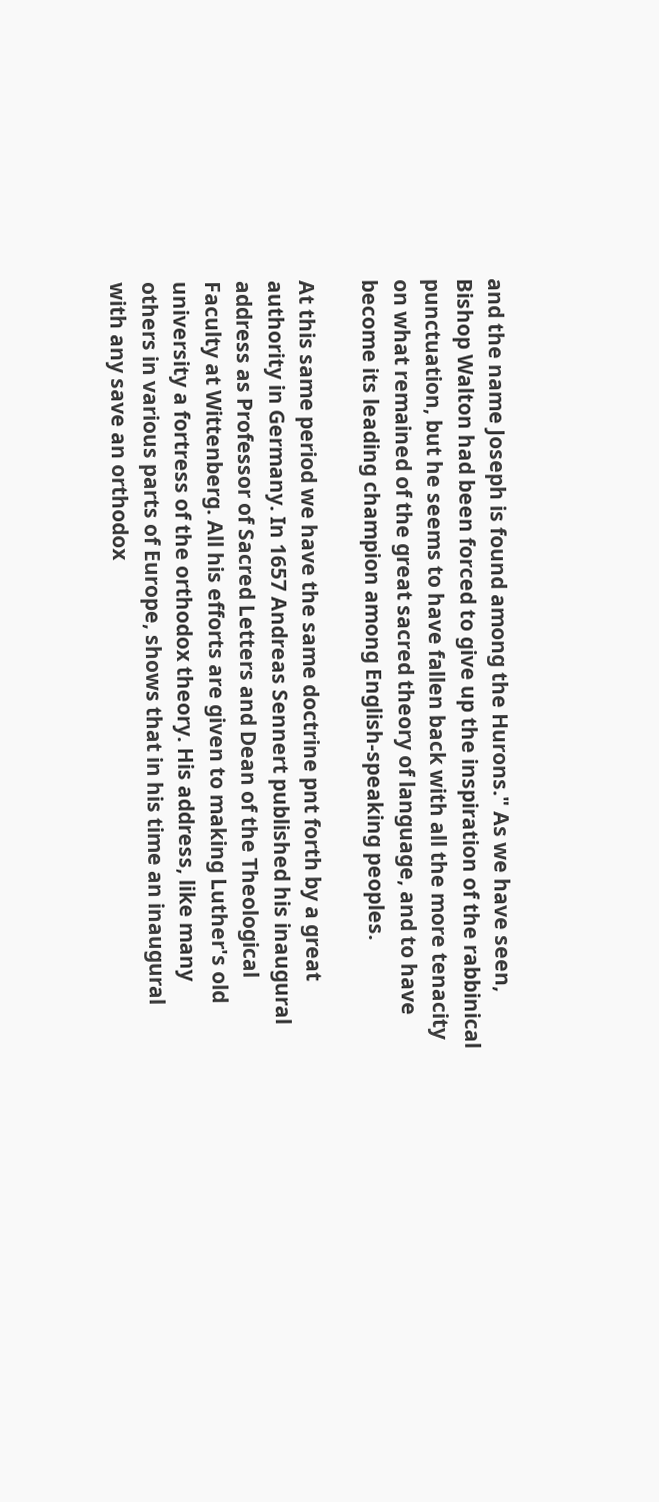and the name Joseph is found among the Hurons." As we have seen, Bishop Walton had been forced to give up the inspiration of the rabbinical punctuation, but he seems to have fallen back with all the more tenacity on what remained of the great sacred theory of language, and to have become its leading champion among English-speaking peoples.

At this same period we have the same doctrine pnt forth by a great authority in Germany. In 1657 Andreas Sennert published his inaugural address as Professor of Sacred Letters and Dean of the Theological Faculty at Wittenberg. All his efforts are given to making Luther's old university a fortress of the orthodox theory. His address, like many others in various parts of Europe, shows that in his time an inaugural with any save an orthodox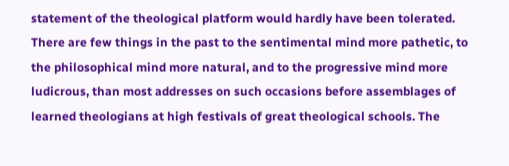statement of the theological platform would hardly have been tolerated. There are few things in the past to the sentimental mind more pathetic, to the philosophical mind more natural, and to the progressive mind more ludicrous, than most addresses on such occasions before assemblages of learned theologians at high festivals of great theological schools. The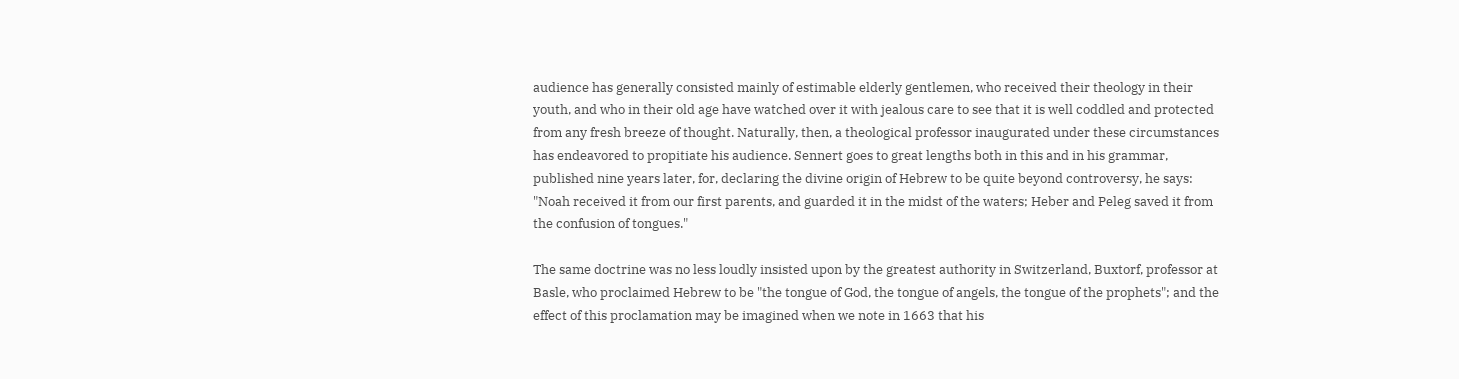audience has generally consisted mainly of estimable elderly gentlemen, who received their theology in their youth, and who in their old age have watched over it with jealous care to see that it is well coddled and protected from any fresh breeze of thought. Naturally, then, a theological professor inaugurated under these circumstances has endeavored to propitiate his audience. Sennert goes to great lengths both in this and in his grammar, published nine years later, for, declaring the divine origin of Hebrew to be quite beyond controversy, he says: "Noah received it from our first parents, and guarded it in the midst of the waters; Heber and Peleg saved it from the confusion of tongues."

The same doctrine was no less loudly insisted upon by the greatest authority in Switzerland, Buxtorf, professor at Basle, who proclaimed Hebrew to be "the tongue of God, the tongue of angels, the tongue of the prophets"; and the effect of this proclamation may be imagined when we note in 1663 that his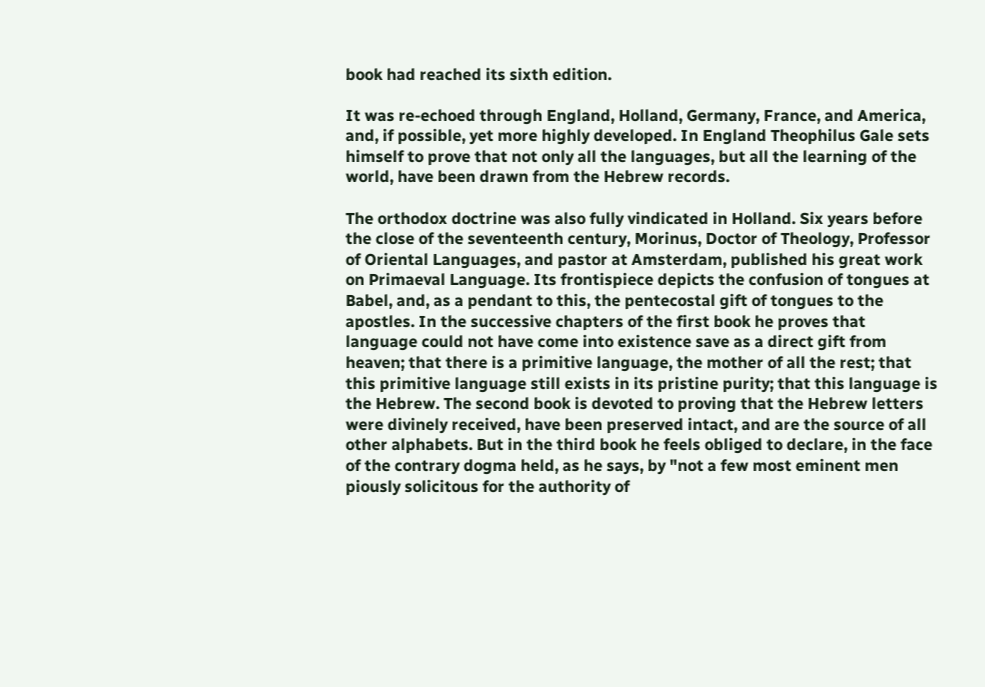book had reached its sixth edition.

It was re-echoed through England, Holland, Germany, France, and America, and, if possible, yet more highly developed. In England Theophilus Gale sets himself to prove that not only all the languages, but all the learning of the world, have been drawn from the Hebrew records.

The orthodox doctrine was also fully vindicated in Holland. Six years before the close of the seventeenth century, Morinus, Doctor of Theology, Professor of Oriental Languages, and pastor at Amsterdam, published his great work on Primaeval Language. Its frontispiece depicts the confusion of tongues at Babel, and, as a pendant to this, the pentecostal gift of tongues to the apostles. In the successive chapters of the first book he proves that language could not have come into existence save as a direct gift from heaven; that there is a primitive language, the mother of all the rest; that this primitive language still exists in its pristine purity; that this language is the Hebrew. The second book is devoted to proving that the Hebrew letters were divinely received, have been preserved intact, and are the source of all other alphabets. But in the third book he feels obliged to declare, in the face of the contrary dogma held, as he says, by "not a few most eminent men piously solicitous for the authority of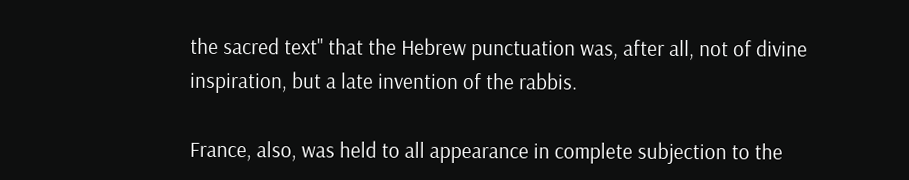the sacred text" that the Hebrew punctuation was, after all, not of divine inspiration, but a late invention of the rabbis.

France, also, was held to all appearance in complete subjection to the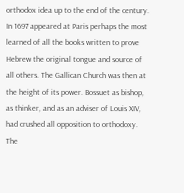orthodox idea up to the end of the century. In 1697 appeared at Paris perhaps the most learned of all the books written to prove Hebrew the original tongue and source of all others. The Gallican Church was then at the height of its power. Bossuet as bishop, as thinker, and as an adviser of Louis XIV, had crushed all opposition to orthodoxy. The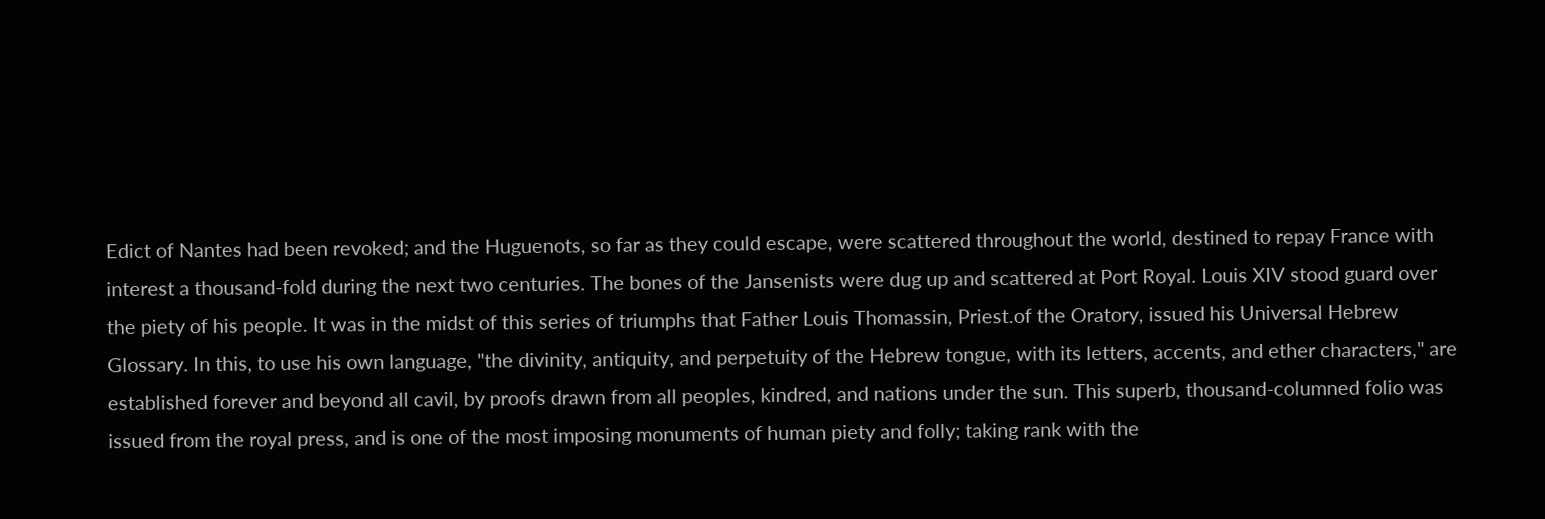Edict of Nantes had been revoked; and the Huguenots, so far as they could escape, were scattered throughout the world, destined to repay France with interest a thousand-fold during the next two centuries. The bones of the Jansenists were dug up and scattered at Port Royal. Louis XIV stood guard over the piety of his people. It was in the midst of this series of triumphs that Father Louis Thomassin, Priest.of the Oratory, issued his Universal Hebrew Glossary. In this, to use his own language, "the divinity, antiquity, and perpetuity of the Hebrew tongue, with its letters, accents, and ether characters," are established forever and beyond all cavil, by proofs drawn from all peoples, kindred, and nations under the sun. This superb, thousand-columned folio was issued from the royal press, and is one of the most imposing monuments of human piety and folly; taking rank with the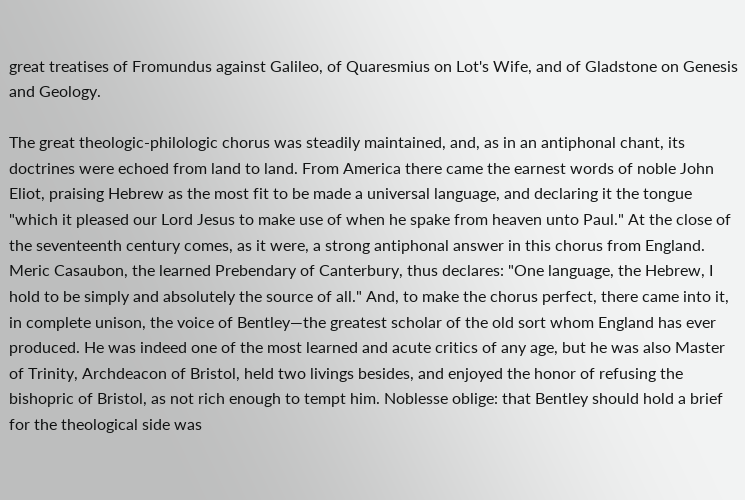great treatises of Fromundus against Galileo, of Quaresmius on Lot's Wife, and of Gladstone on Genesis and Geology.

The great theologic-philologic chorus was steadily maintained, and, as in an antiphonal chant, its doctrines were echoed from land to land. From America there came the earnest words of noble John Eliot, praising Hebrew as the most fit to be made a universal language, and declaring it the tongue "which it pleased our Lord Jesus to make use of when he spake from heaven unto Paul." At the close of the seventeenth century comes, as it were, a strong antiphonal answer in this chorus from England. Meric Casaubon, the learned Prebendary of Canterbury, thus declares: "One language, the Hebrew, I hold to be simply and absolutely the source of all." And, to make the chorus perfect, there came into it, in complete unison, the voice of Bentley—the greatest scholar of the old sort whom England has ever produced. He was indeed one of the most learned and acute critics of any age, but he was also Master of Trinity, Archdeacon of Bristol, held two livings besides, and enjoyed the honor of refusing the bishopric of Bristol, as not rich enough to tempt him. Noblesse oblige: that Bentley should hold a brief for the theological side was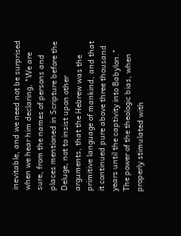inevitable, and we need not be surprised when we hear him declaring, "We are sure, from the names of persons and places mentioned in Scripture before the Deluge, not to insist upon other arguments, that the Hebrew was the primitive language of mankind, and that it continued pure above three thousand years until the captivity into Babylon." The power of the theologic bias, when properly stimulated with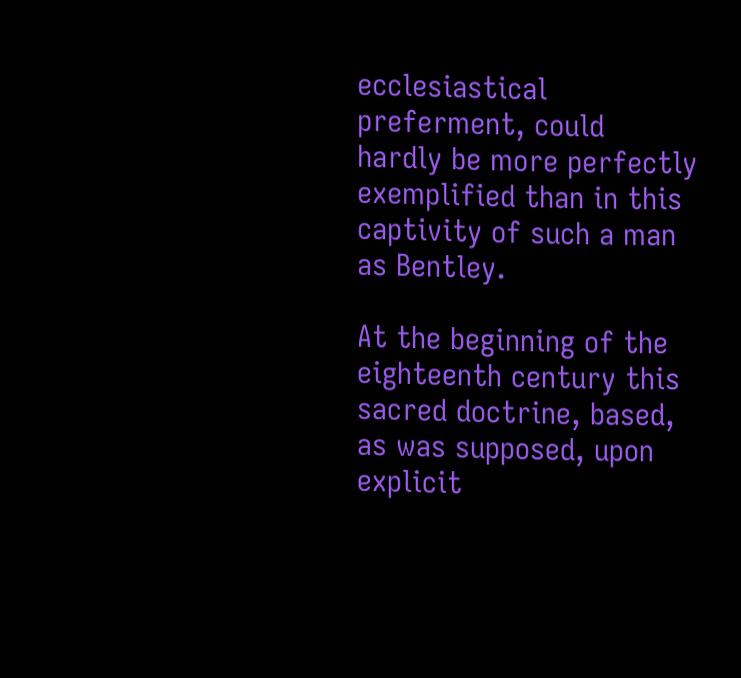ecclesiastical preferment, could hardly be more perfectly exemplified than in this captivity of such a man as Bentley.

At the beginning of the eighteenth century this sacred doctrine, based, as was supposed, upon explicit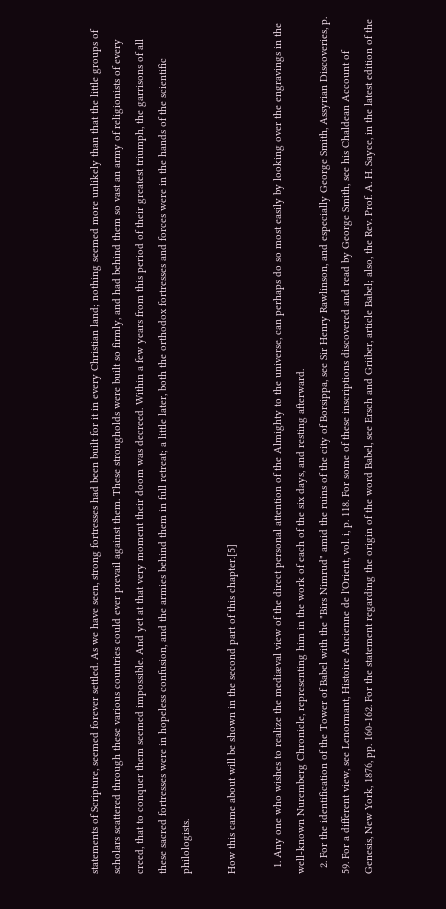statements of Scripture, seemed forever settled. As we have seen, strong fortresses had been built for it in every Christian land; nothing seemed more unlikely than that the little groups of scholars scattered through these various countries could ever prevail against them. These strongholds were built so firmly, and had behind them so vast an army of religionists of every creed, that to conquer them seemed impossible. And yet at that very moment their doom was decreed. Within a few years from this period of their greatest triumph, the garrisons of all these sacred fortresses were in hopeless confusion, and the armies behind them in full retreat; a little later, both the orthodox fortresses and forces were in the hands of the scientific philologists.

How this came about will be shown in the second part of this chapter.[5]

  1. Any one who wishes to realize the mediæval view of the direct personal attention of the Almighty to the universe, can perhaps do so most easily by looking over the engravings in the well-known Nuremberg Chronicle, representing him in the work of each of the six days, and resting afterward.
  2. For the identification of the Tower of Babel with the "Birs Nimrud" amid the ruins of the city of Borsippa, see Sir Henry Rawlinson, and especially George Smith, Assyrian Discoveries, p. 59. For a different view, see Lenormant, Histoire Ancienne de l'Orient, vol. i, p. 118. For some of these inscriptions discovered and read by George Smith, see his Chaldean Account of Genesis, New York, 1876, pp. 160-162. For the statement regarding the origin of the word Babel, see Ersch and Griiber, article Babel; also, the Rev. Prof. A. H. Sayce, in the latest edition of the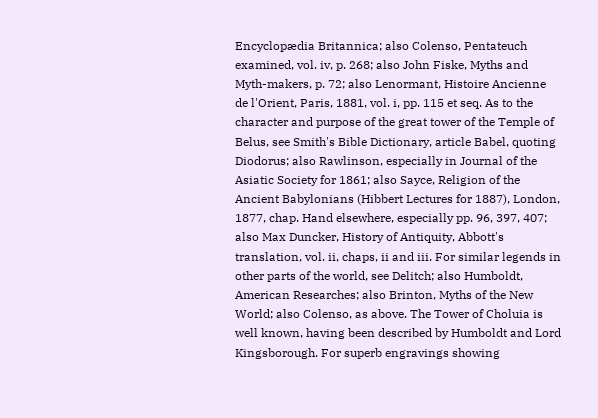Encyclopædia Britannica; also Colenso, Pentateuch examined, vol. iv, p. 268; also John Fiske, Myths and Myth-makers, p. 72; also Lenormant, Histoire Ancienne de l'Orient, Paris, 1881, vol. i, pp. 115 et seq. As to the character and purpose of the great tower of the Temple of Belus, see Smith's Bible Dictionary, article Babel, quoting Diodorus; also Rawlinson, especially in Journal of the Asiatic Society for 1861; also Sayce, Religion of the Ancient Babylonians (Hibbert Lectures for 1887), London, 1877, chap. Hand elsewhere, especially pp. 96, 397, 407; also Max Duncker, History of Antiquity, Abbott's translation, vol. ii, chaps, ii and iii. For similar legends in other parts of the world, see Delitch; also Humboldt, American Researches; also Brinton, Myths of the New World; also Colenso, as above. The Tower of Choluia is well known, having been described by Humboldt and Lord Kingsborough. For superb engravings showing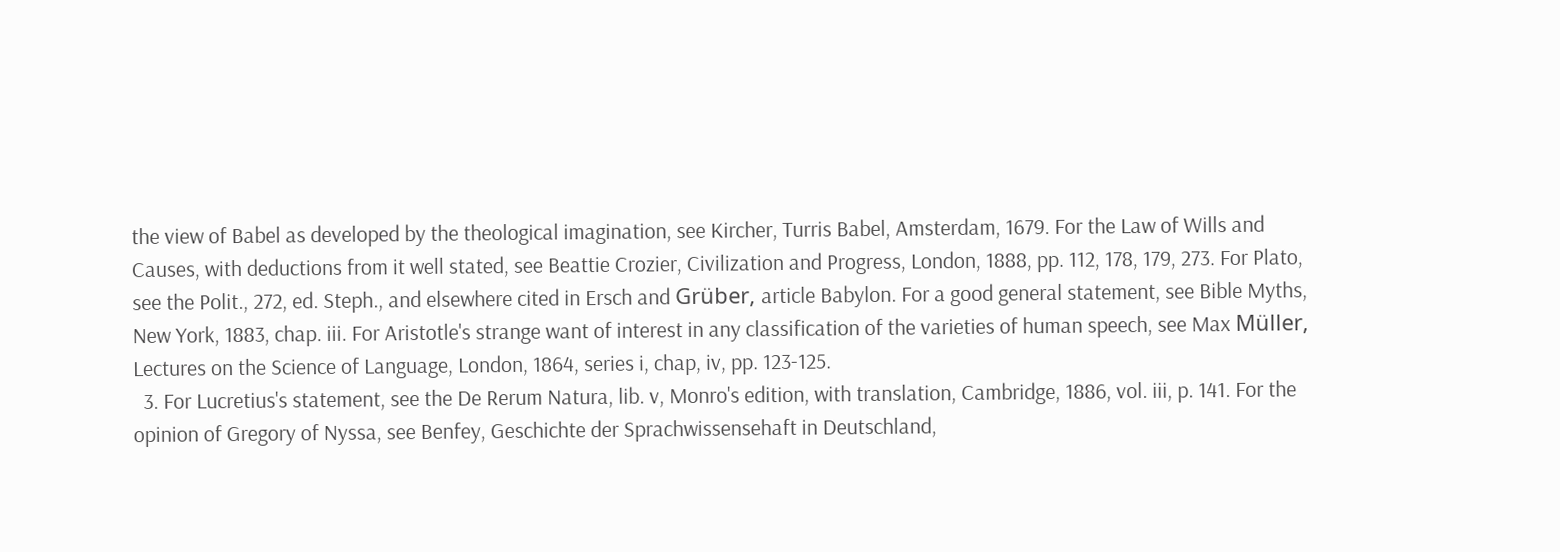the view of Babel as developed by the theological imagination, see Kircher, Turris Babel, Amsterdam, 1679. For the Law of Wills and Causes, with deductions from it well stated, see Beattie Crozier, Civilization and Progress, London, 1888, pp. 112, 178, 179, 273. For Plato, see the Polit., 272, ed. Steph., and elsewhere cited in Ersch and Grüber, article Babylon. For a good general statement, see Bible Myths, New York, 1883, chap. iii. For Aristotle's strange want of interest in any classification of the varieties of human speech, see Max Müller, Lectures on the Science of Language, London, 1864, series i, chap, iv, pp. 123-125.
  3. For Lucretius's statement, see the De Rerum Natura, lib. v, Monro's edition, with translation, Cambridge, 1886, vol. iii, p. 141. For the opinion of Gregory of Nyssa, see Benfey, Geschichte der Sprachwissensehaft in Deutschland,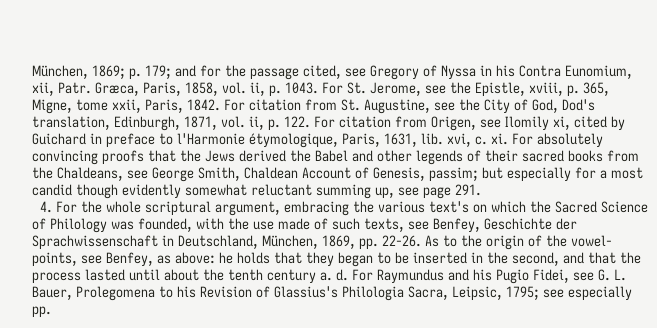München, 1869; p. 179; and for the passage cited, see Gregory of Nyssa in his Contra Eunomium, xii, Patr. Græca, Paris, 1858, vol. ii, p. 1043. For St. Jerome, see the Epistle, xviii, p. 365, Migne, tome xxii, Paris, 1842. For citation from St. Augustine, see the City of God, Dod's translation, Edinburgh, 1871, vol. ii, p. 122. For citation from Origen, see Ilomily xi, cited by Guichard in preface to l'Harmonie étymologique, Paris, 1631, lib. xvi, c. xi. For absolutely convincing proofs that the Jews derived the Babel and other legends of their sacred books from the Chaldeans, see George Smith, Chaldean Account of Genesis, passim; but especially for a most candid though evidently somewhat reluctant summing up, see page 291.
  4. For the whole scriptural argument, embracing the various text's on which the Sacred Science of Philology was founded, with the use made of such texts, see Benfey, Geschichte der Sprachwissenschaft in Deutschland, München, 1869, pp. 22-26. As to the origin of the vowel-points, see Benfey, as above: he holds that they began to be inserted in the second, and that the process lasted until about the tenth century a. d. For Raymundus and his Pugio Fidei, see G. L. Bauer, Prolegomena to his Revision of Glassius's Philologia Sacra, Leipsic, 1795; see especially pp.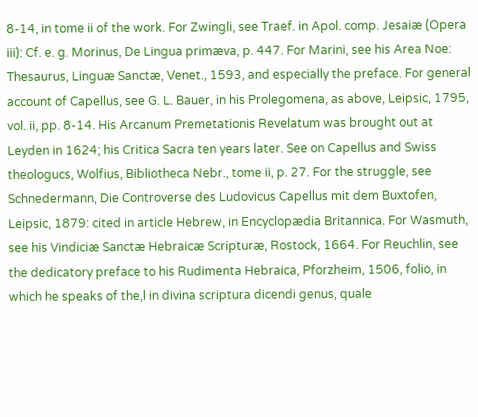8-14, in tome ii of the work. For Zwingli, see Traef. in Apol. comp. Jesaiæ (Opera iii): Cf. e. g. Morinus, De Lingua primæva, p. 447. For Marini, see his Area Noe: Thesaurus, Linguæ Sanctæ, Venet., 1593, and especially the preface. For general account of Capellus, see G. L. Bauer, in his Prolegomena, as above, Leipsic, 1795, vol. ii, pp. 8-14. His Arcanum Premetationis Revelatum was brought out at Leyden in 1624; his Critica Sacra ten years later. See on Capellus and Swiss theologucs, Wolfius, Bibliotheca Nebr., tome ii, p. 27. For the struggle, see Schnedermann, Die Controverse des Ludovicus Capellus mit dem Buxtofen, Leipsic, 1879: cited in article Hebrew, in Encyclopædia Britannica. For Wasmuth, see his Vindiciæ Sanctæ Hebraicæ Scripturæ, Rostock, 1664. For Reuchlin, see the dedicatory preface to his Rudimenta Hebraica, Pforzheim, 1506, folio, in which he speaks of the,l in divina scriptura dicendi genus, quale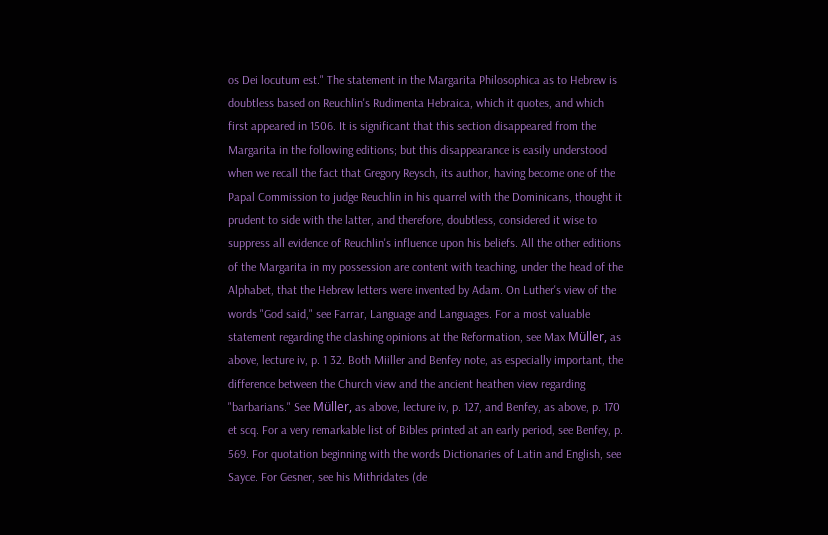os Dei locutum est." The statement in the Margarita Philosophica as to Hebrew is doubtless based on Reuchlin's Rudimenta Hebraica, which it quotes, and which first appeared in 1506. It is significant that this section disappeared from the Margarita in the following editions; but this disappearance is easily understood when we recall the fact that Gregory Reysch, its author, having become one of the Papal Commission to judge Reuchlin in his quarrel with the Dominicans, thought it prudent to side with the latter, and therefore, doubtless, considered it wise to suppress all evidence of Reuchlin's influence upon his beliefs. All the other editions of the Margarita in my possession are content with teaching, under the head of the Alphabet, that the Hebrew letters were invented by Adam. On Luther's view of the words "God said," see Farrar, Language and Languages. For a most valuable statement regarding the clashing opinions at the Reformation, see Max Müller, as above, lecture iv, p. 1 32. Both Miiller and Benfey note, as especially important, the difference between the Church view and the ancient heathen view regarding "barbarians." See Müller, as above, lecture iv, p. 127, and Benfey, as above, p. 170 et scq. For a very remarkable list of Bibles printed at an early period, see Benfey, p. 569. For quotation beginning with the words Dictionaries of Latin and English, see Sayce. For Gesner, see his Mithridates (de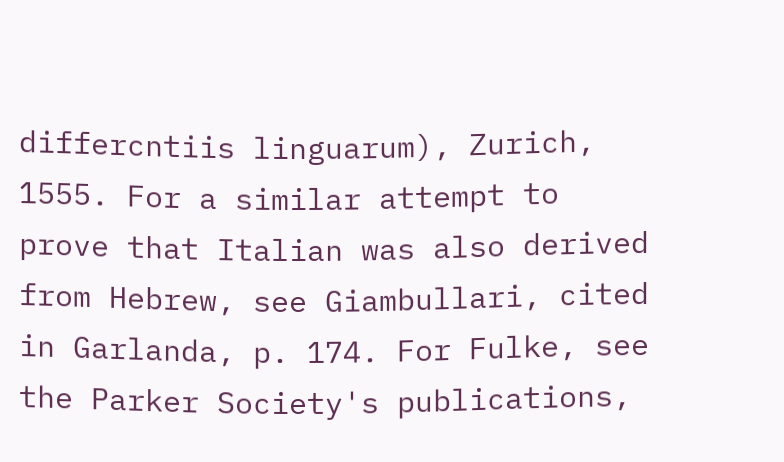differcntiis linguarum), Zurich, 1555. For a similar attempt to prove that Italian was also derived from Hebrew, see Giambullari, cited in Garlanda, p. 174. For Fulke, see the Parker Society's publications,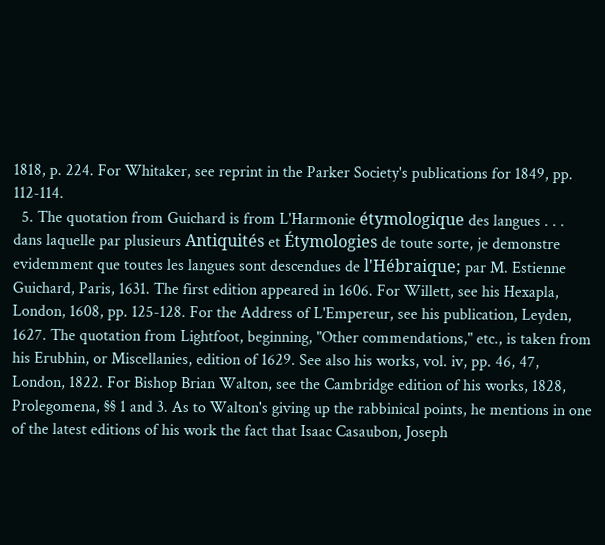1818, p. 224. For Whitaker, see reprint in the Parker Society's publications for 1849, pp. 112-114.
  5. The quotation from Guichard is from L'Harmonie étymologique des langues . . . dans laquelle par plusieurs Antiquités et Étymologies de toute sorte, je demonstre evidemment que toutes les langues sont descendues de l'Hébraique; par M. Estienne Guichard, Paris, 1631. The first edition appeared in 1606. For Willett, see his Hexapla, London, 1608, pp. 125-128. For the Address of L'Empereur, see his publication, Leyden, 1627. The quotation from Lightfoot, beginning, "Other commendations," etc., is taken from his Erubhin, or Miscellanies, edition of 1629. See also his works, vol. iv, pp. 46, 47, London, 1822. For Bishop Brian Walton, see the Cambridge edition of his works, 1828, Prolegomena, §§ 1 and 3. As to Walton's giving up the rabbinical points, he mentions in one of the latest editions of his work the fact that Isaac Casaubon, Joseph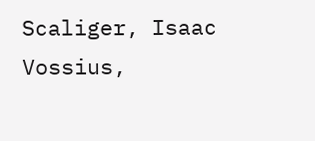Scaliger, Isaac Vossius,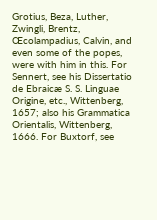Grotius, Beza, Luther, Zwingli, Brentz, Œcolampadius, Calvin, and even some of the popes, were with him in this. For Sennert, see his Dissertatio de Ebraicæ S. S. Linguae Origine, etc., Wittenberg, 1657; also his Grammatica Orientalis, Wittenberg, 1666. For Buxtorf, see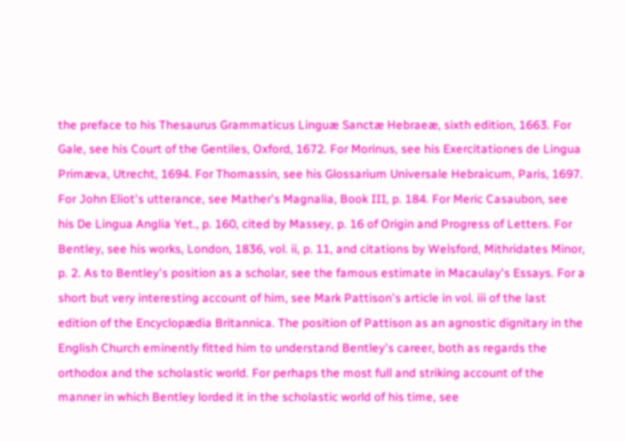the preface to his Thesaurus Grammaticus Linguæ Sanctæ Hebraeæ, sixth edition, 1663. For Gale, see his Court of the Gentiles, Oxford, 1672. For Morinus, see his Exercitationes de Lingua Primæva, Utrecht, 1694. For Thomassin, see his Glossarium Universale Hebraicum, Paris, 1697. For John Eliot's utterance, see Mather's Magnalia, Book III, p. 184. For Meric Casaubon, see his De Lingua Anglia Yet., p. 160, cited by Massey, p. 16 of Origin and Progress of Letters. For Bentley, see his works, London, 1836, vol. ii, p. 11, and citations by Welsford, Mithridates Minor, p. 2. As to Bentley's position as a scholar, see the famous estimate in Macaulay's Essays. For a short but very interesting account of him, see Mark Pattison's article in vol. iii of the last edition of the Encyclopædia Britannica. The position of Pattison as an agnostic dignitary in the English Church eminently fitted him to understand Bentley's career, both as regards the orthodox and the scholastic world. For perhaps the most full and striking account of the manner in which Bentley lorded it in the scholastic world of his time, see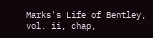Marks's Life of Bentley, vol. ii, chap,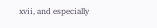xvii, and especially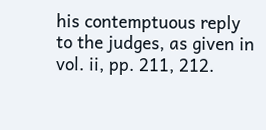his contemptuous reply to the judges, as given in vol. ii, pp. 211, 212.